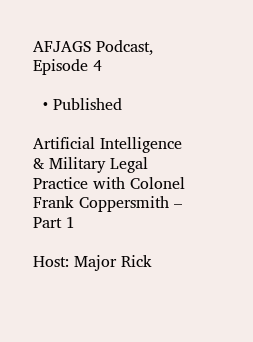AFJAGS Podcast, Episode 4

  • Published

Artificial Intelligence & Military Legal Practice with Colonel Frank Coppersmith – Part 1

Host: Major Rick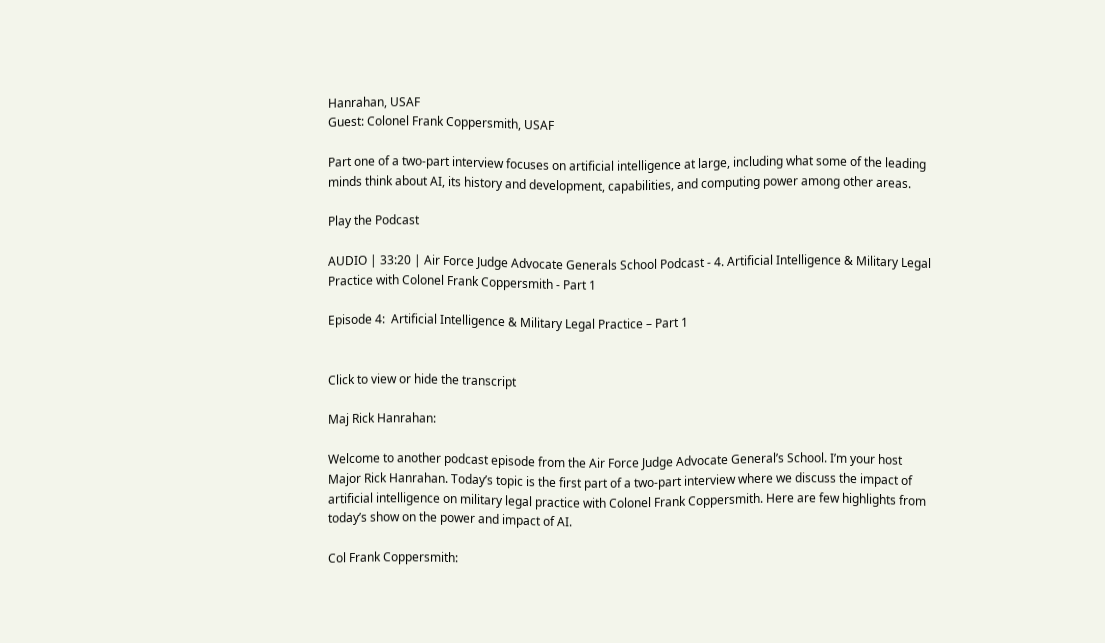Hanrahan, USAF
Guest: Colonel Frank Coppersmith, USAF

Part one of a two-part interview focuses on artificial intelligence at large, including what some of the leading minds think about AI, its history and development, capabilities, and computing power among other areas.

Play the Podcast

AUDIO | 33:20 | Air Force Judge Advocate Generals School Podcast - 4. Artificial Intelligence & Military Legal Practice with Colonel Frank Coppersmith - Part 1

Episode 4:  Artificial Intelligence & Military Legal Practice – Part 1


Click to view or hide the transcript

Maj Rick Hanrahan:

Welcome to another podcast episode from the Air Force Judge Advocate General’s School. I’m your host Major Rick Hanrahan. Today’s topic is the first part of a two-part interview where we discuss the impact of artificial intelligence on military legal practice with Colonel Frank Coppersmith. Here are few highlights from today’s show on the power and impact of AI.

Col Frank Coppersmith: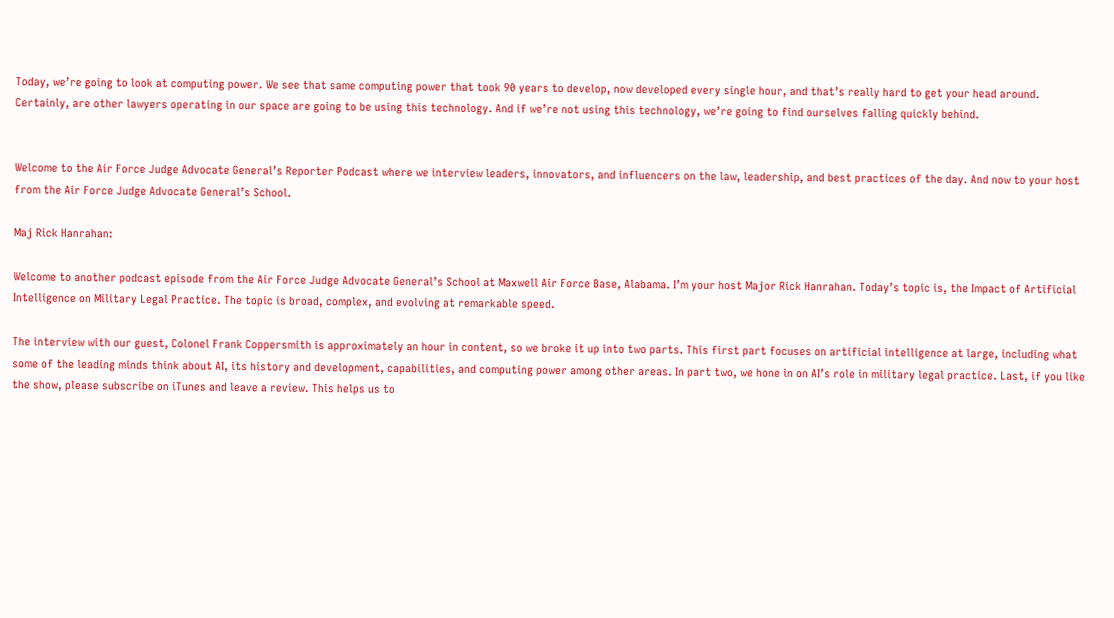Today, we’re going to look at computing power. We see that same computing power that took 90 years to develop, now developed every single hour, and that’s really hard to get your head around. Certainly, are other lawyers operating in our space are going to be using this technology. And if we’re not using this technology, we’re going to find ourselves falling quickly behind.


Welcome to the Air Force Judge Advocate General’s Reporter Podcast where we interview leaders, innovators, and influencers on the law, leadership, and best practices of the day. And now to your host from the Air Force Judge Advocate General’s School.

Maj Rick Hanrahan:

Welcome to another podcast episode from the Air Force Judge Advocate General’s School at Maxwell Air Force Base, Alabama. I’m your host Major Rick Hanrahan. Today’s topic is, the Impact of Artificial Intelligence on Military Legal Practice. The topic is broad, complex, and evolving at remarkable speed.

The interview with our guest, Colonel Frank Coppersmith is approximately an hour in content, so we broke it up into two parts. This first part focuses on artificial intelligence at large, including what some of the leading minds think about AI, its history and development, capabilities, and computing power among other areas. In part two, we hone in on AI’s role in military legal practice. Last, if you like the show, please subscribe on iTunes and leave a review. This helps us to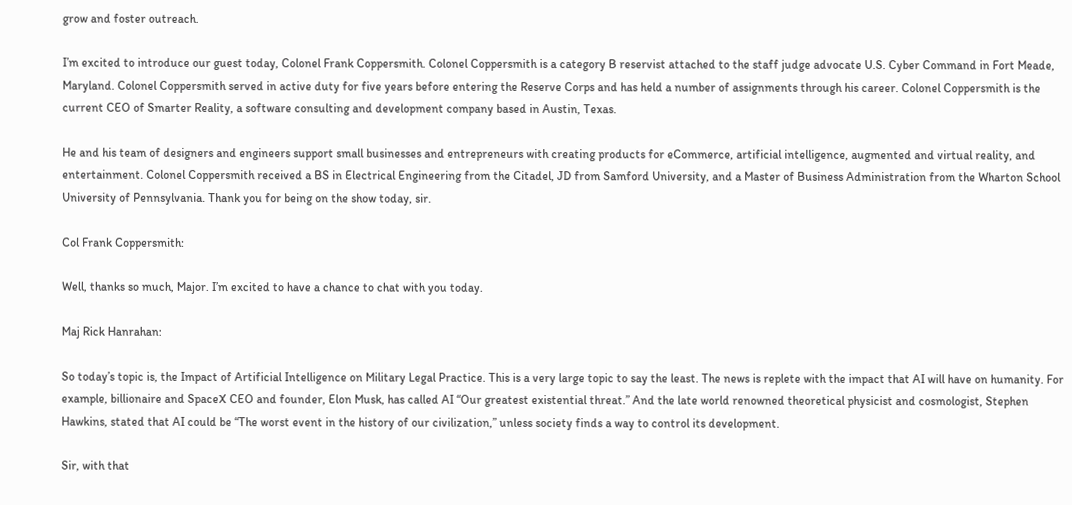grow and foster outreach.

I’m excited to introduce our guest today, Colonel Frank Coppersmith. Colonel Coppersmith is a category B reservist attached to the staff judge advocate U.S. Cyber Command in Fort Meade, Maryland. Colonel Coppersmith served in active duty for five years before entering the Reserve Corps and has held a number of assignments through his career. Colonel Coppersmith is the current CEO of Smarter Reality, a software consulting and development company based in Austin, Texas.

He and his team of designers and engineers support small businesses and entrepreneurs with creating products for eCommerce, artificial intelligence, augmented and virtual reality, and entertainment. Colonel Coppersmith received a BS in Electrical Engineering from the Citadel, JD from Samford University, and a Master of Business Administration from the Wharton School University of Pennsylvania. Thank you for being on the show today, sir.

Col Frank Coppersmith:

Well, thanks so much, Major. I’m excited to have a chance to chat with you today.

Maj Rick Hanrahan:

So today’s topic is, the Impact of Artificial Intelligence on Military Legal Practice. This is a very large topic to say the least. The news is replete with the impact that AI will have on humanity. For example, billionaire and SpaceX CEO and founder, Elon Musk, has called AI “Our greatest existential threat.” And the late world renowned theoretical physicist and cosmologist, Stephen Hawkins, stated that AI could be “The worst event in the history of our civilization,” unless society finds a way to control its development.

Sir, with that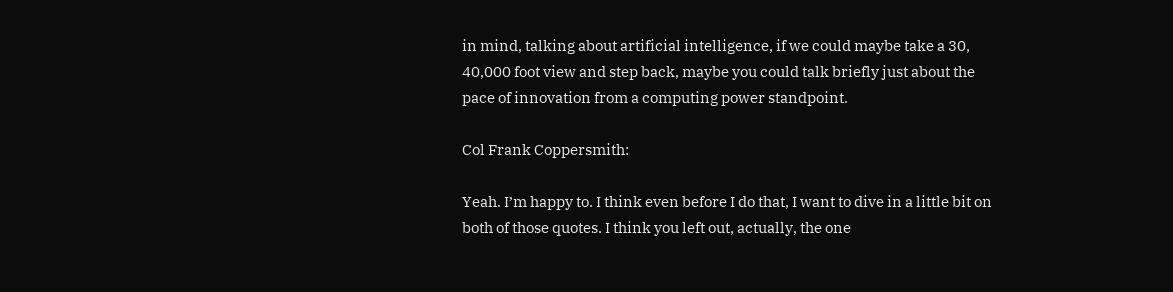in mind, talking about artificial intelligence, if we could maybe take a 30, 40,000 foot view and step back, maybe you could talk briefly just about the pace of innovation from a computing power standpoint.

Col Frank Coppersmith:

Yeah. I’m happy to. I think even before I do that, I want to dive in a little bit on both of those quotes. I think you left out, actually, the one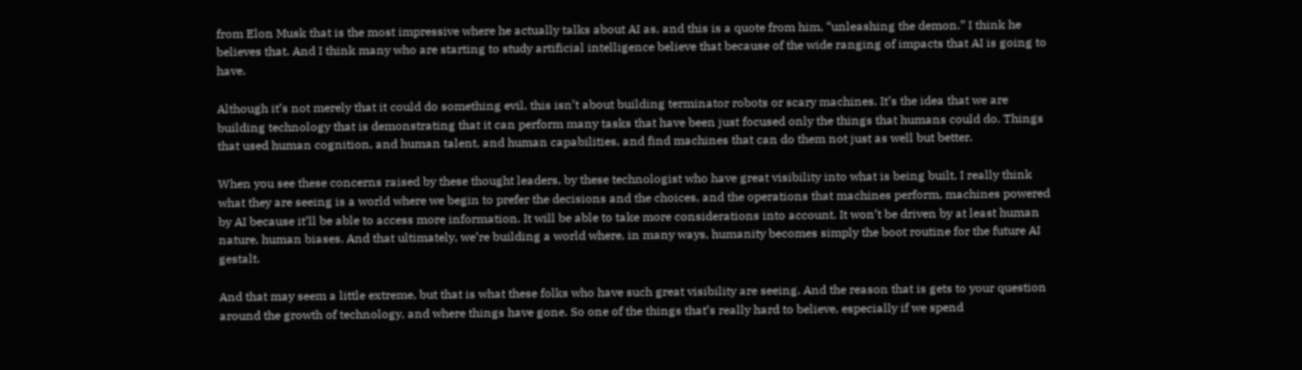from Elon Musk that is the most impressive where he actually talks about AI as, and this is a quote from him, “unleashing the demon.” I think he believes that. And I think many who are starting to study artificial intelligence believe that because of the wide ranging of impacts that AI is going to have.

Although it’s not merely that it could do something evil, this isn’t about building terminator robots or scary machines. It’s the idea that we are building technology that is demonstrating that it can perform many tasks that have been just focused only the things that humans could do. Things that used human cognition, and human talent, and human capabilities, and find machines that can do them not just as well but better.

When you see these concerns raised by these thought leaders, by these technologist who have great visibility into what is being built, I really think what they are seeing is a world where we begin to prefer the decisions and the choices, and the operations that machines perform, machines powered by AI because it’ll be able to access more information. It will be able to take more considerations into account. It won’t be driven by at least human nature, human biases. And that ultimately, we’re building a world where, in many ways, humanity becomes simply the boot routine for the future AI gestalt.

And that may seem a little extreme, but that is what these folks who have such great visibility are seeing. And the reason that is gets to your question around the growth of technology, and where things have gone. So one of the things that’s really hard to believe, especially if we spend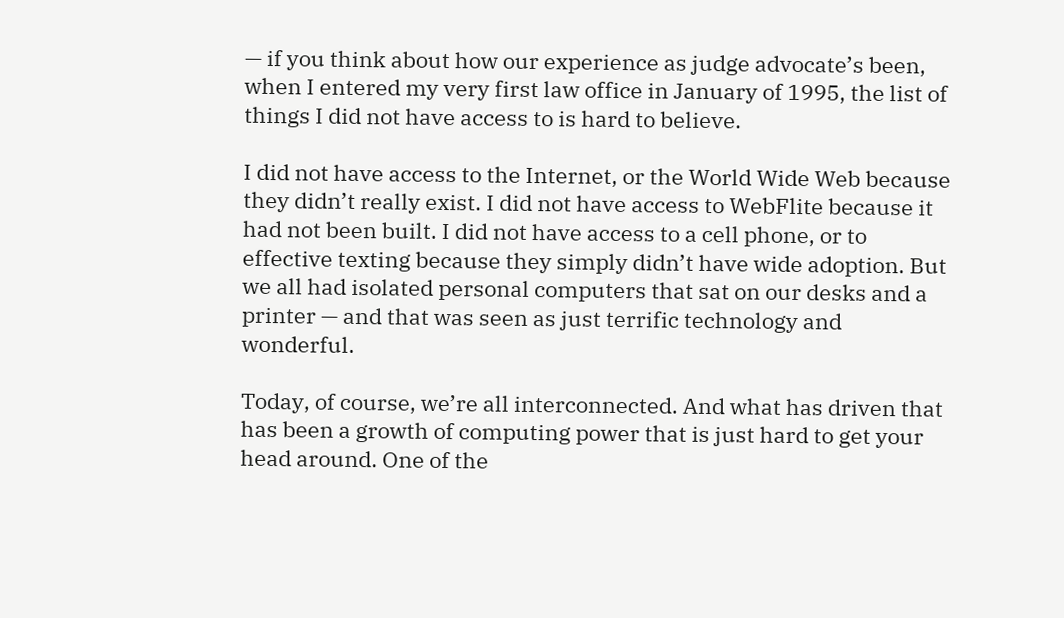— if you think about how our experience as judge advocate’s been, when I entered my very first law office in January of 1995, the list of things I did not have access to is hard to believe.

I did not have access to the Internet, or the World Wide Web because they didn’t really exist. I did not have access to WebFlite because it had not been built. I did not have access to a cell phone, or to effective texting because they simply didn’t have wide adoption. But we all had isolated personal computers that sat on our desks and a printer — and that was seen as just terrific technology and wonderful.

Today, of course, we’re all interconnected. And what has driven that has been a growth of computing power that is just hard to get your head around. One of the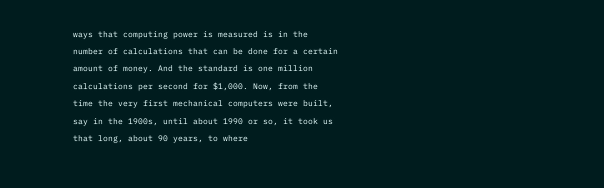ways that computing power is measured is in the number of calculations that can be done for a certain amount of money. And the standard is one million calculations per second for $1,000. Now, from the time the very first mechanical computers were built, say in the 1900s, until about 1990 or so, it took us that long, about 90 years, to where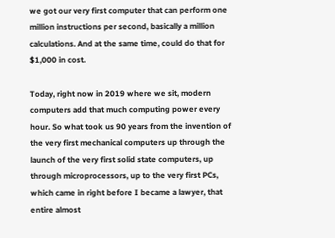we got our very first computer that can perform one million instructions per second, basically a million calculations. And at the same time, could do that for $1,000 in cost.

Today, right now in 2019 where we sit, modern computers add that much computing power every hour. So what took us 90 years from the invention of the very first mechanical computers up through the launch of the very first solid state computers, up through microprocessors, up to the very first PCs, which came in right before I became a lawyer, that entire almost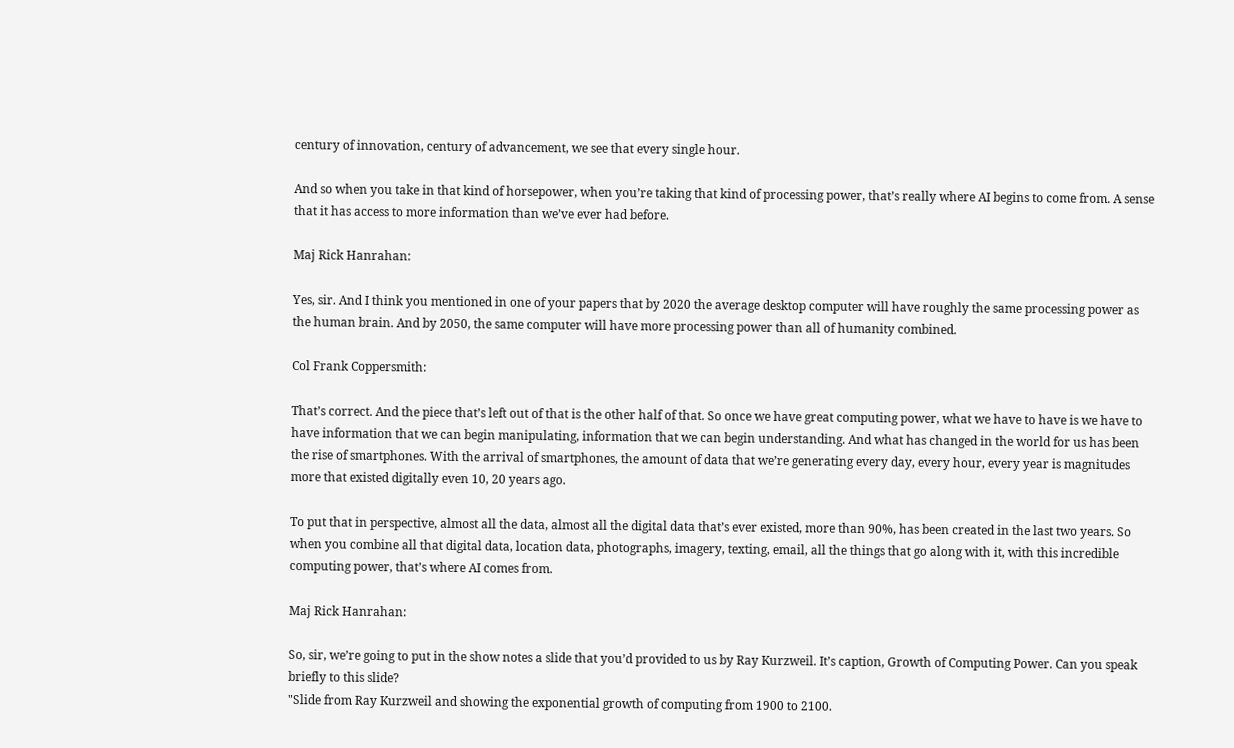century of innovation, century of advancement, we see that every single hour.

And so when you take in that kind of horsepower, when you’re taking that kind of processing power, that’s really where AI begins to come from. A sense that it has access to more information than we’ve ever had before.

Maj Rick Hanrahan:

Yes, sir. And I think you mentioned in one of your papers that by 2020 the average desktop computer will have roughly the same processing power as the human brain. And by 2050, the same computer will have more processing power than all of humanity combined.

Col Frank Coppersmith:

That’s correct. And the piece that’s left out of that is the other half of that. So once we have great computing power, what we have to have is we have to have information that we can begin manipulating, information that we can begin understanding. And what has changed in the world for us has been the rise of smartphones. With the arrival of smartphones, the amount of data that we’re generating every day, every hour, every year is magnitudes more that existed digitally even 10, 20 years ago.

To put that in perspective, almost all the data, almost all the digital data that’s ever existed, more than 90%, has been created in the last two years. So when you combine all that digital data, location data, photographs, imagery, texting, email, all the things that go along with it, with this incredible computing power, that’s where AI comes from.

Maj Rick Hanrahan:

So, sir, we’re going to put in the show notes a slide that you’d provided to us by Ray Kurzweil. It’s caption, Growth of Computing Power. Can you speak briefly to this slide?
"Slide from Ray Kurzweil and showing the exponential growth of computing from 1900 to 2100.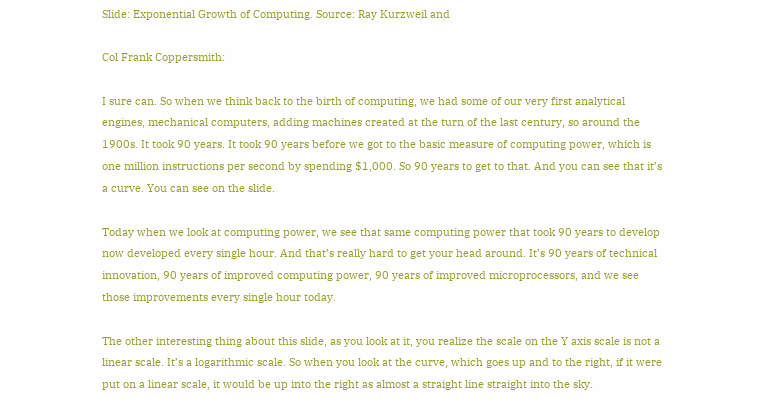Slide: Exponential Growth of Computing. Source: Ray Kurzweil and

Col Frank Coppersmith:

I sure can. So when we think back to the birth of computing, we had some of our very first analytical engines, mechanical computers, adding machines created at the turn of the last century, so around the 1900s. It took 90 years. It took 90 years before we got to the basic measure of computing power, which is one million instructions per second by spending $1,000. So 90 years to get to that. And you can see that it’s a curve. You can see on the slide.

Today when we look at computing power, we see that same computing power that took 90 years to develop now developed every single hour. And that’s really hard to get your head around. It’s 90 years of technical innovation, 90 years of improved computing power, 90 years of improved microprocessors, and we see those improvements every single hour today.

The other interesting thing about this slide, as you look at it, you realize the scale on the Y axis scale is not a linear scale. It’s a logarithmic scale. So when you look at the curve, which goes up and to the right, if it were put on a linear scale, it would be up into the right as almost a straight line straight into the sky.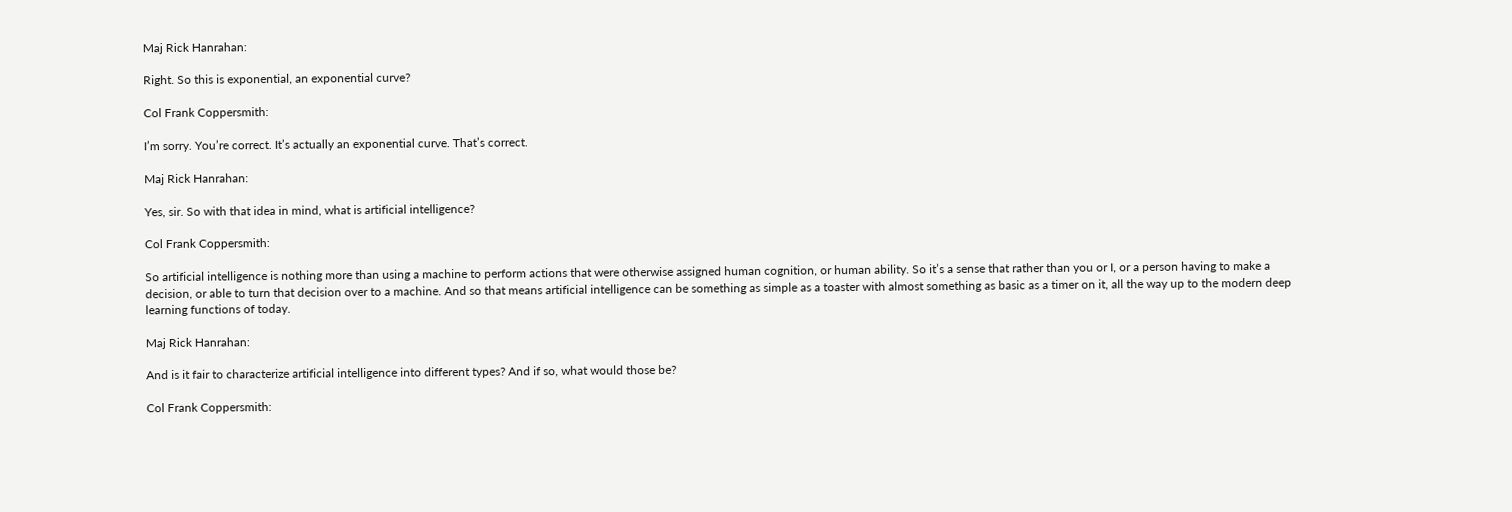Maj Rick Hanrahan:

Right. So this is exponential, an exponential curve?

Col Frank Coppersmith:

I’m sorry. You’re correct. It’s actually an exponential curve. That’s correct.

Maj Rick Hanrahan:

Yes, sir. So with that idea in mind, what is artificial intelligence?

Col Frank Coppersmith:

So artificial intelligence is nothing more than using a machine to perform actions that were otherwise assigned human cognition, or human ability. So it’s a sense that rather than you or I, or a person having to make a decision, or able to turn that decision over to a machine. And so that means artificial intelligence can be something as simple as a toaster with almost something as basic as a timer on it, all the way up to the modern deep learning functions of today.

Maj Rick Hanrahan:

And is it fair to characterize artificial intelligence into different types? And if so, what would those be?

Col Frank Coppersmith: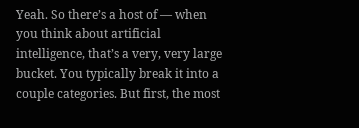Yeah. So there’s a host of — when you think about artificial intelligence, that’s a very, very large bucket. You typically break it into a couple categories. But first, the most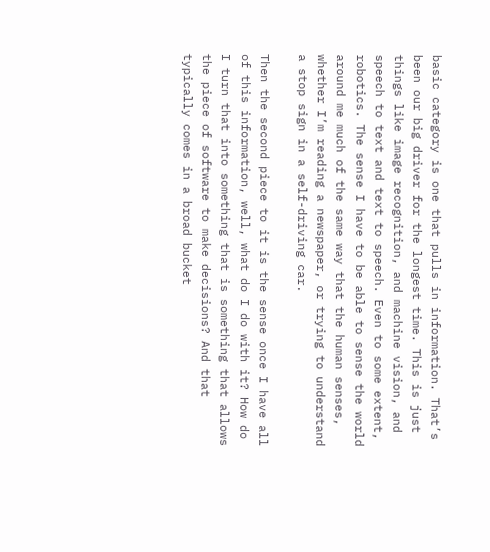basic category is one that pulls in information. That’s been our big driver for the longest time. This is just things like image recognition, and machine vision, and speech to text and text to speech. Even to some extent, robotics. The sense I have to be able to sense the world around me much of the same way that the human senses, whether I’m reading a newspaper, or trying to understand a stop sign in a self-driving car.

Then the second piece to it is the sense once I have all of this information, well, what do I do with it? How do I turn that into something that is something that allows the piece of software to make decisions? And that typically comes in a broad bucket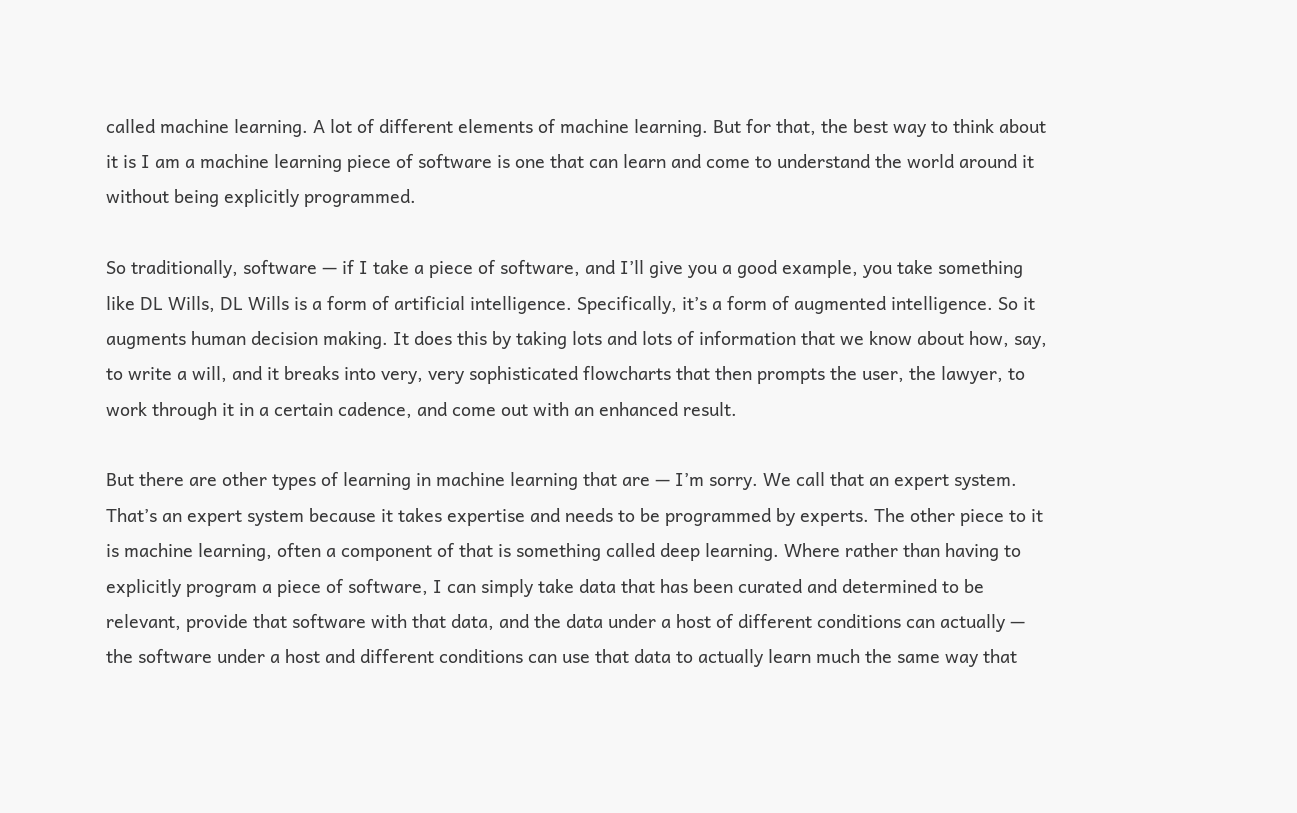called machine learning. A lot of different elements of machine learning. But for that, the best way to think about it is I am a machine learning piece of software is one that can learn and come to understand the world around it without being explicitly programmed.

So traditionally, software — if I take a piece of software, and I’ll give you a good example, you take something like DL Wills, DL Wills is a form of artificial intelligence. Specifically, it’s a form of augmented intelligence. So it augments human decision making. It does this by taking lots and lots of information that we know about how, say, to write a will, and it breaks into very, very sophisticated flowcharts that then prompts the user, the lawyer, to work through it in a certain cadence, and come out with an enhanced result.

But there are other types of learning in machine learning that are — I’m sorry. We call that an expert system. That’s an expert system because it takes expertise and needs to be programmed by experts. The other piece to it is machine learning, often a component of that is something called deep learning. Where rather than having to explicitly program a piece of software, I can simply take data that has been curated and determined to be relevant, provide that software with that data, and the data under a host of different conditions can actually — the software under a host and different conditions can use that data to actually learn much the same way that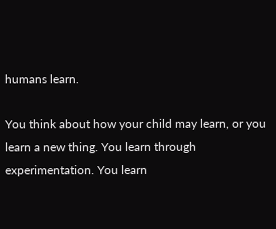humans learn.

You think about how your child may learn, or you learn a new thing. You learn through experimentation. You learn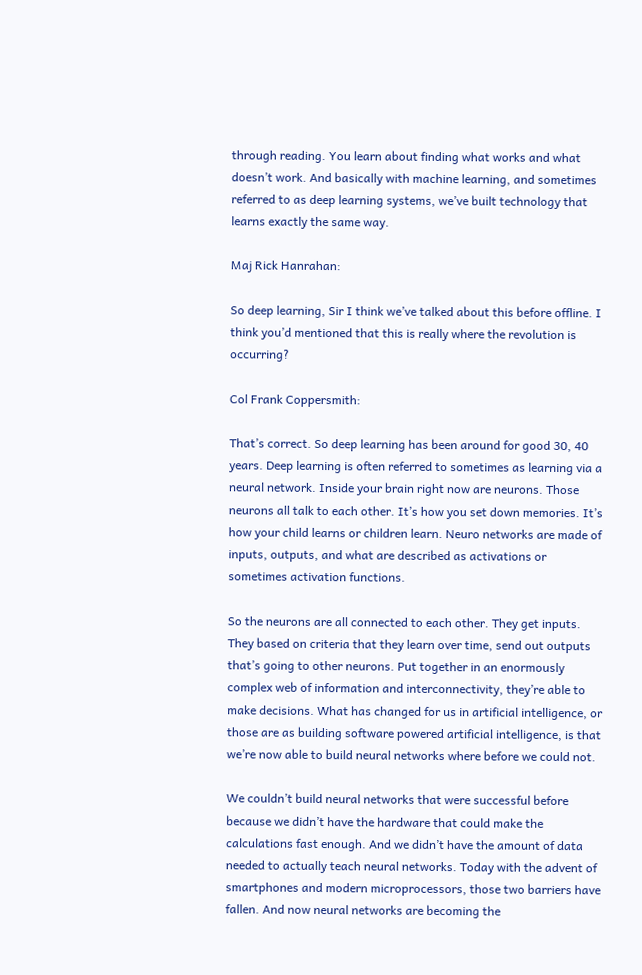through reading. You learn about finding what works and what doesn’t work. And basically with machine learning, and sometimes referred to as deep learning systems, we’ve built technology that learns exactly the same way.

Maj Rick Hanrahan:

So deep learning, Sir I think we’ve talked about this before offline. I think you’d mentioned that this is really where the revolution is occurring?

Col Frank Coppersmith:

That’s correct. So deep learning has been around for good 30, 40 years. Deep learning is often referred to sometimes as learning via a neural network. Inside your brain right now are neurons. Those neurons all talk to each other. It’s how you set down memories. It’s how your child learns or children learn. Neuro networks are made of inputs, outputs, and what are described as activations or sometimes activation functions.

So the neurons are all connected to each other. They get inputs. They based on criteria that they learn over time, send out outputs that’s going to other neurons. Put together in an enormously complex web of information and interconnectivity, they’re able to make decisions. What has changed for us in artificial intelligence, or those are as building software powered artificial intelligence, is that we’re now able to build neural networks where before we could not.

We couldn’t build neural networks that were successful before because we didn’t have the hardware that could make the calculations fast enough. And we didn’t have the amount of data needed to actually teach neural networks. Today with the advent of smartphones and modern microprocessors, those two barriers have fallen. And now neural networks are becoming the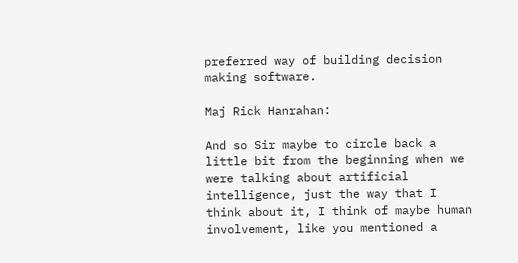preferred way of building decision making software.

Maj Rick Hanrahan:

And so Sir maybe to circle back a little bit from the beginning when we were talking about artificial intelligence, just the way that I think about it, I think of maybe human involvement, like you mentioned a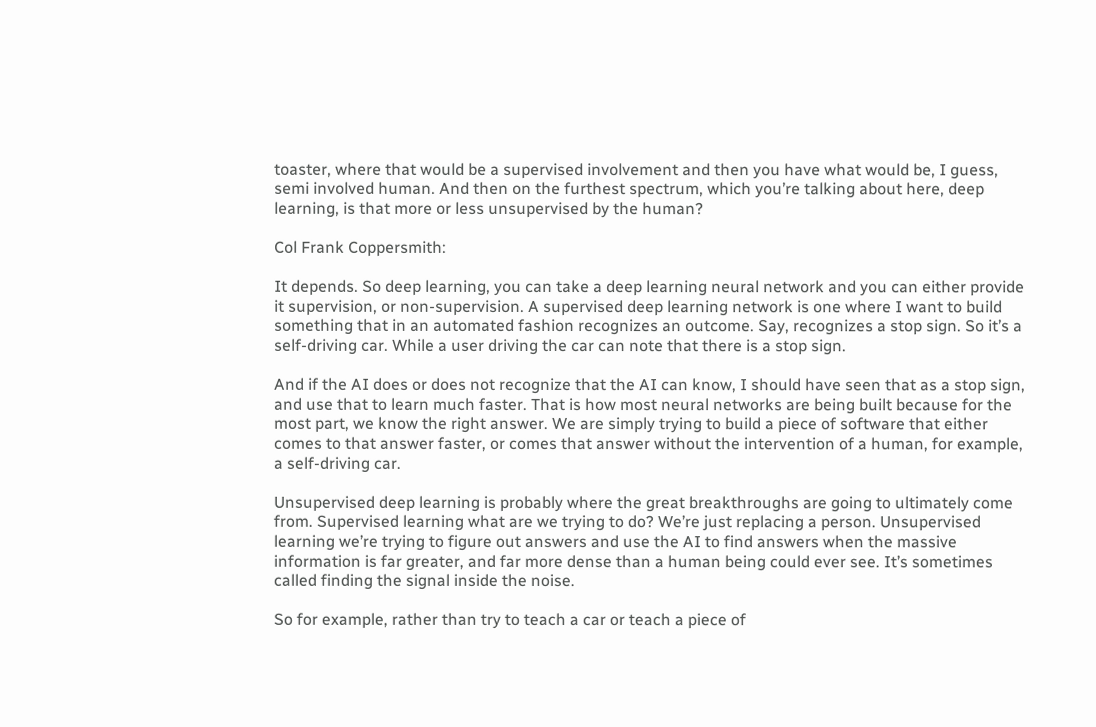toaster, where that would be a supervised involvement and then you have what would be, I guess, semi involved human. And then on the furthest spectrum, which you’re talking about here, deep learning, is that more or less unsupervised by the human?

Col Frank Coppersmith:

It depends. So deep learning, you can take a deep learning neural network and you can either provide it supervision, or non-supervision. A supervised deep learning network is one where I want to build something that in an automated fashion recognizes an outcome. Say, recognizes a stop sign. So it’s a self-driving car. While a user driving the car can note that there is a stop sign.

And if the AI does or does not recognize that the AI can know, I should have seen that as a stop sign, and use that to learn much faster. That is how most neural networks are being built because for the most part, we know the right answer. We are simply trying to build a piece of software that either comes to that answer faster, or comes that answer without the intervention of a human, for example, a self-driving car.

Unsupervised deep learning is probably where the great breakthroughs are going to ultimately come from. Supervised learning what are we trying to do? We’re just replacing a person. Unsupervised learning we’re trying to figure out answers and use the AI to find answers when the massive information is far greater, and far more dense than a human being could ever see. It’s sometimes called finding the signal inside the noise.

So for example, rather than try to teach a car or teach a piece of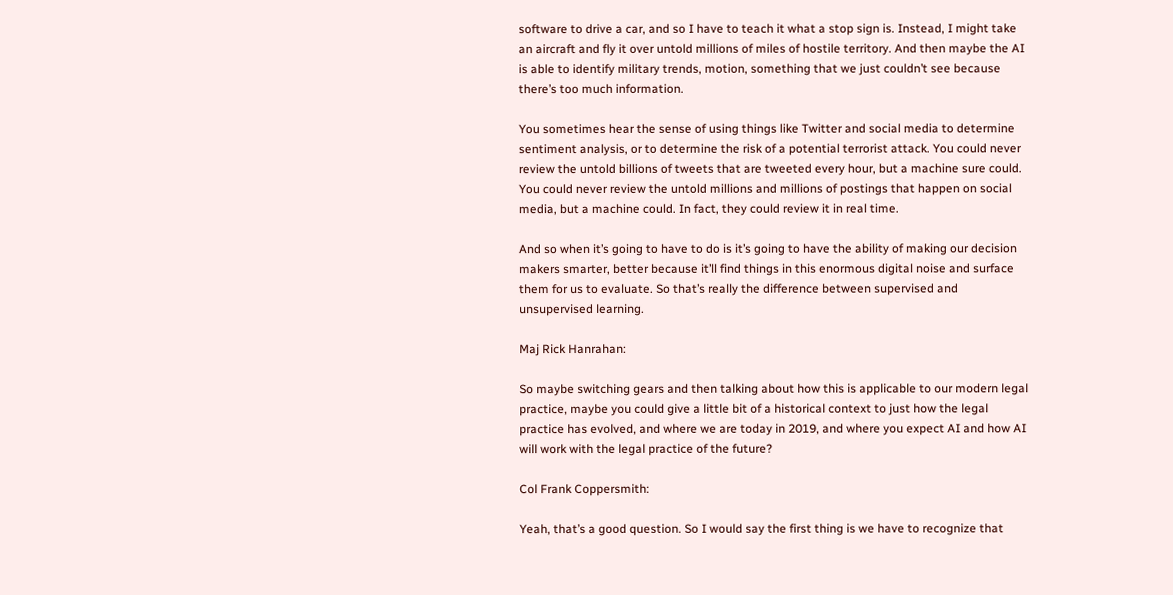software to drive a car, and so I have to teach it what a stop sign is. Instead, I might take an aircraft and fly it over untold millions of miles of hostile territory. And then maybe the AI is able to identify military trends, motion, something that we just couldn’t see because there’s too much information.

You sometimes hear the sense of using things like Twitter and social media to determine sentiment analysis, or to determine the risk of a potential terrorist attack. You could never review the untold billions of tweets that are tweeted every hour, but a machine sure could. You could never review the untold millions and millions of postings that happen on social media, but a machine could. In fact, they could review it in real time.

And so when it’s going to have to do is it’s going to have the ability of making our decision makers smarter, better because it’ll find things in this enormous digital noise and surface them for us to evaluate. So that’s really the difference between supervised and unsupervised learning.

Maj Rick Hanrahan:

So maybe switching gears and then talking about how this is applicable to our modern legal practice, maybe you could give a little bit of a historical context to just how the legal practice has evolved, and where we are today in 2019, and where you expect AI and how AI will work with the legal practice of the future?

Col Frank Coppersmith:

Yeah, that’s a good question. So I would say the first thing is we have to recognize that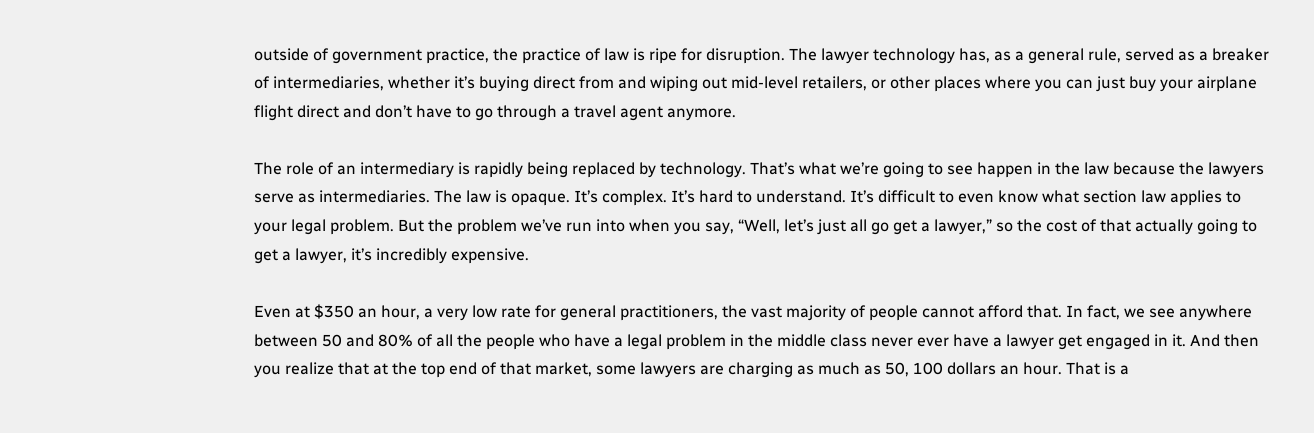outside of government practice, the practice of law is ripe for disruption. The lawyer technology has, as a general rule, served as a breaker of intermediaries, whether it’s buying direct from and wiping out mid-level retailers, or other places where you can just buy your airplane flight direct and don’t have to go through a travel agent anymore.

The role of an intermediary is rapidly being replaced by technology. That’s what we’re going to see happen in the law because the lawyers serve as intermediaries. The law is opaque. It’s complex. It’s hard to understand. It’s difficult to even know what section law applies to your legal problem. But the problem we’ve run into when you say, “Well, let’s just all go get a lawyer,” so the cost of that actually going to get a lawyer, it’s incredibly expensive.

Even at $350 an hour, a very low rate for general practitioners, the vast majority of people cannot afford that. In fact, we see anywhere between 50 and 80% of all the people who have a legal problem in the middle class never ever have a lawyer get engaged in it. And then you realize that at the top end of that market, some lawyers are charging as much as 50, 100 dollars an hour. That is a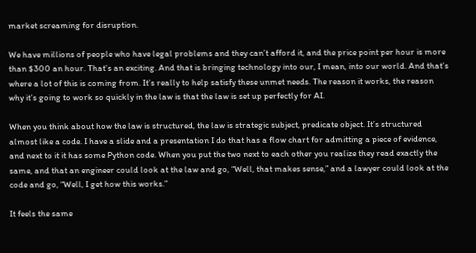market screaming for disruption.

We have millions of people who have legal problems and they can’t afford it, and the price point per hour is more than $300 an hour. That’s an exciting. And that is bringing technology into our, I mean, into our world. And that’s where a lot of this is coming from. It’s really to help satisfy these unmet needs. The reason it works, the reason why it’s going to work so quickly in the law is that the law is set up perfectly for AI.

When you think about how the law is structured, the law is strategic subject, predicate object. It’s structured almost like a code. I have a slide and a presentation I do that has a flow chart for admitting a piece of evidence, and next to it it has some Python code. When you put the two next to each other you realize they read exactly the same, and that an engineer could look at the law and go, “Well, that makes sense,” and a lawyer could look at the code and go, “Well, I get how this works.”

It feels the same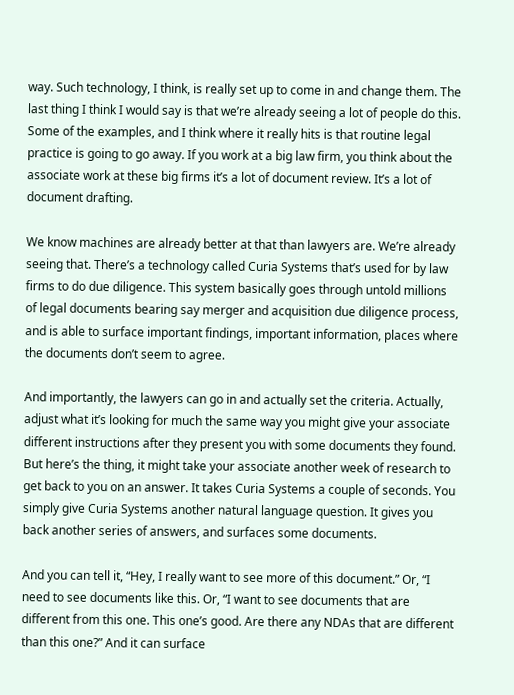way. Such technology, I think, is really set up to come in and change them. The last thing I think I would say is that we’re already seeing a lot of people do this. Some of the examples, and I think where it really hits is that routine legal practice is going to go away. If you work at a big law firm, you think about the associate work at these big firms it’s a lot of document review. It’s a lot of document drafting.

We know machines are already better at that than lawyers are. We’re already seeing that. There’s a technology called Curia Systems that’s used for by law firms to do due diligence. This system basically goes through untold millions of legal documents bearing say merger and acquisition due diligence process, and is able to surface important findings, important information, places where the documents don’t seem to agree.

And importantly, the lawyers can go in and actually set the criteria. Actually, adjust what it’s looking for much the same way you might give your associate different instructions after they present you with some documents they found. But here’s the thing, it might take your associate another week of research to get back to you on an answer. It takes Curia Systems a couple of seconds. You simply give Curia Systems another natural language question. It gives you back another series of answers, and surfaces some documents.

And you can tell it, “Hey, I really want to see more of this document.” Or, “I need to see documents like this. Or, “I want to see documents that are different from this one. This one’s good. Are there any NDAs that are different than this one?” And it can surface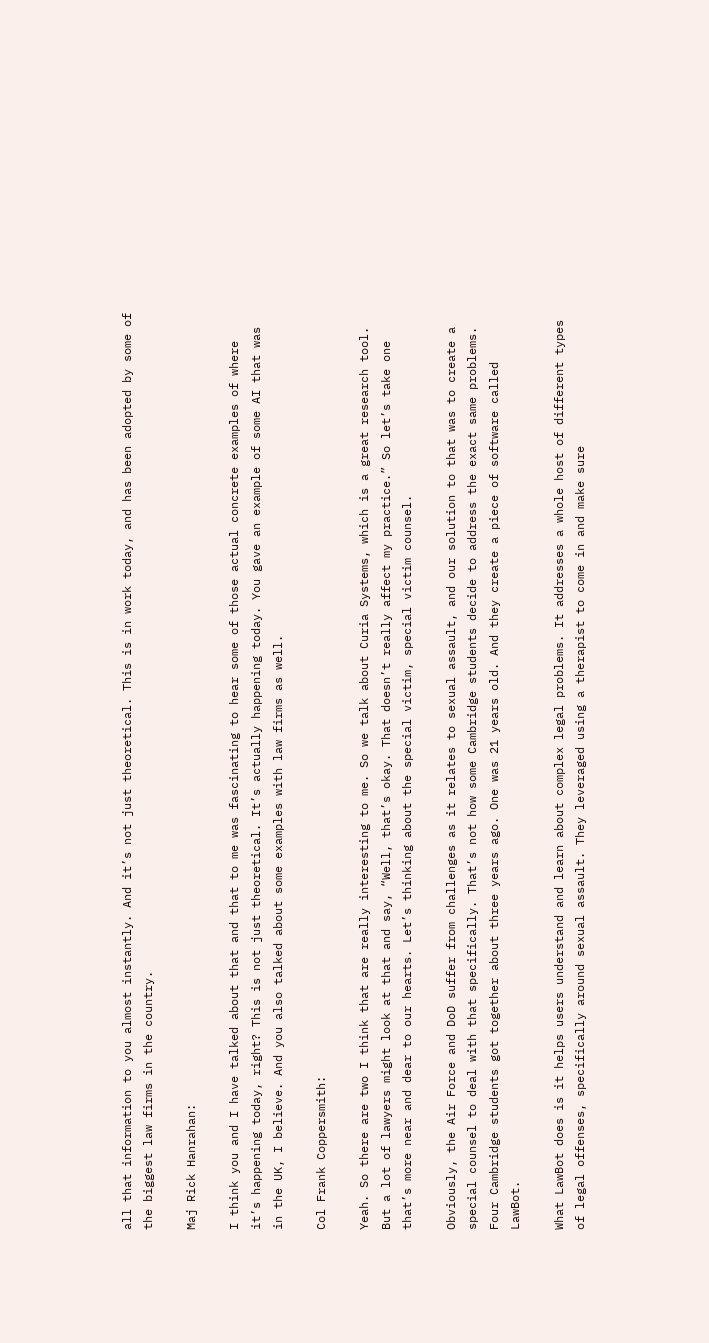all that information to you almost instantly. And it’s not just theoretical. This is in work today, and has been adopted by some of the biggest law firms in the country.

Maj Rick Hanrahan:

I think you and I have talked about that and that to me was fascinating to hear some of those actual concrete examples of where it’s happening today, right? This is not just theoretical. It’s actually happening today. You gave an example of some AI that was in the UK, I believe. And you also talked about some examples with law firms as well.

Col Frank Coppersmith:

Yeah. So there are two I think that are really interesting to me. So we talk about Curia Systems, which is a great research tool. But a lot of lawyers might look at that and say, “Well, that’s okay. That doesn’t really affect my practice.” So let’s take one that’s more near and dear to our hearts. Let’s thinking about the special victim, special victim counsel.

Obviously, the Air Force and DoD suffer from challenges as it relates to sexual assault, and our solution to that was to create a special counsel to deal with that specifically. That’s not how some Cambridge students decide to address the exact same problems. Four Cambridge students got together about three years ago. One was 21 years old. And they create a piece of software called LawBot.

What LawBot does is it helps users understand and learn about complex legal problems. It addresses a whole host of different types of legal offenses, specifically around sexual assault. They leveraged using a therapist to come in and make sure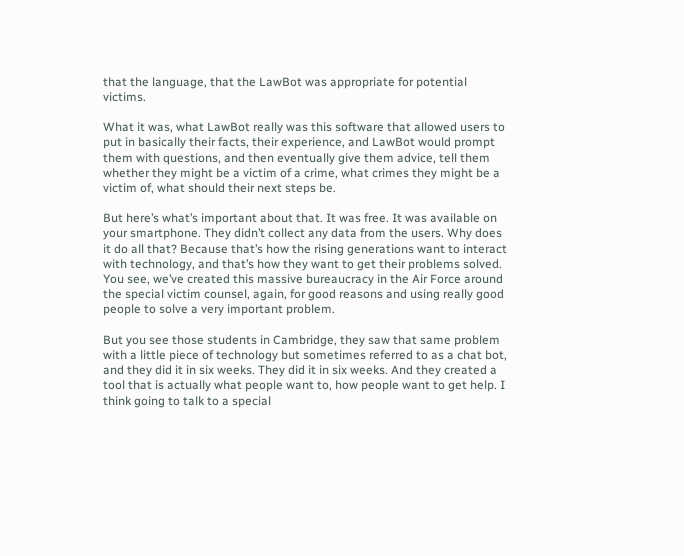that the language, that the LawBot was appropriate for potential victims.

What it was, what LawBot really was this software that allowed users to put in basically their facts, their experience, and LawBot would prompt them with questions, and then eventually give them advice, tell them whether they might be a victim of a crime, what crimes they might be a victim of, what should their next steps be.

But here’s what’s important about that. It was free. It was available on your smartphone. They didn’t collect any data from the users. Why does it do all that? Because that’s how the rising generations want to interact with technology, and that’s how they want to get their problems solved. You see, we’ve created this massive bureaucracy in the Air Force around the special victim counsel, again, for good reasons and using really good people to solve a very important problem.

But you see those students in Cambridge, they saw that same problem with a little piece of technology but sometimes referred to as a chat bot, and they did it in six weeks. They did it in six weeks. And they created a tool that is actually what people want to, how people want to get help. I think going to talk to a special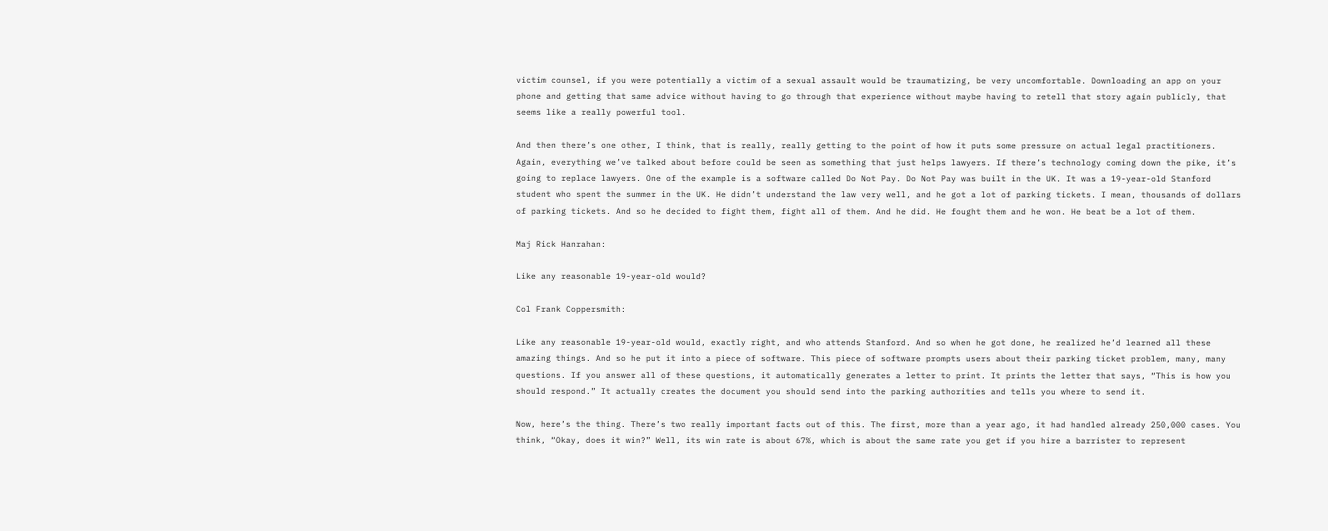victim counsel, if you were potentially a victim of a sexual assault would be traumatizing, be very uncomfortable. Downloading an app on your phone and getting that same advice without having to go through that experience without maybe having to retell that story again publicly, that seems like a really powerful tool.

And then there’s one other, I think, that is really, really getting to the point of how it puts some pressure on actual legal practitioners. Again, everything we’ve talked about before could be seen as something that just helps lawyers. If there’s technology coming down the pike, it’s going to replace lawyers. One of the example is a software called Do Not Pay. Do Not Pay was built in the UK. It was a 19-year-old Stanford student who spent the summer in the UK. He didn’t understand the law very well, and he got a lot of parking tickets. I mean, thousands of dollars of parking tickets. And so he decided to fight them, fight all of them. And he did. He fought them and he won. He beat be a lot of them.

Maj Rick Hanrahan:

Like any reasonable 19-year-old would?

Col Frank Coppersmith:

Like any reasonable 19-year-old would, exactly right, and who attends Stanford. And so when he got done, he realized he’d learned all these amazing things. And so he put it into a piece of software. This piece of software prompts users about their parking ticket problem, many, many questions. If you answer all of these questions, it automatically generates a letter to print. It prints the letter that says, “This is how you should respond.” It actually creates the document you should send into the parking authorities and tells you where to send it.

Now, here’s the thing. There’s two really important facts out of this. The first, more than a year ago, it had handled already 250,000 cases. You think, “Okay, does it win?” Well, its win rate is about 67%, which is about the same rate you get if you hire a barrister to represent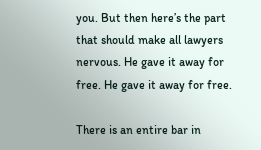you. But then here’s the part that should make all lawyers nervous. He gave it away for free. He gave it away for free.

There is an entire bar in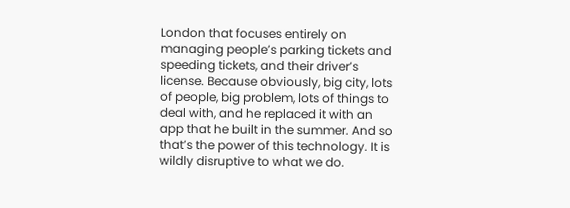London that focuses entirely on managing people’s parking tickets and speeding tickets, and their driver’s license. Because obviously, big city, lots of people, big problem, lots of things to deal with, and he replaced it with an app that he built in the summer. And so that’s the power of this technology. It is wildly disruptive to what we do.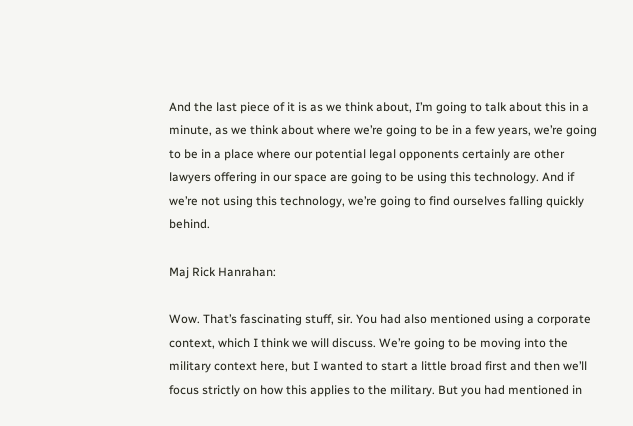And the last piece of it is as we think about, I’m going to talk about this in a minute, as we think about where we’re going to be in a few years, we’re going to be in a place where our potential legal opponents certainly are other lawyers offering in our space are going to be using this technology. And if we’re not using this technology, we’re going to find ourselves falling quickly behind.

Maj Rick Hanrahan:

Wow. That’s fascinating stuff, sir. You had also mentioned using a corporate context, which I think we will discuss. We’re going to be moving into the military context here, but I wanted to start a little broad first and then we’ll focus strictly on how this applies to the military. But you had mentioned in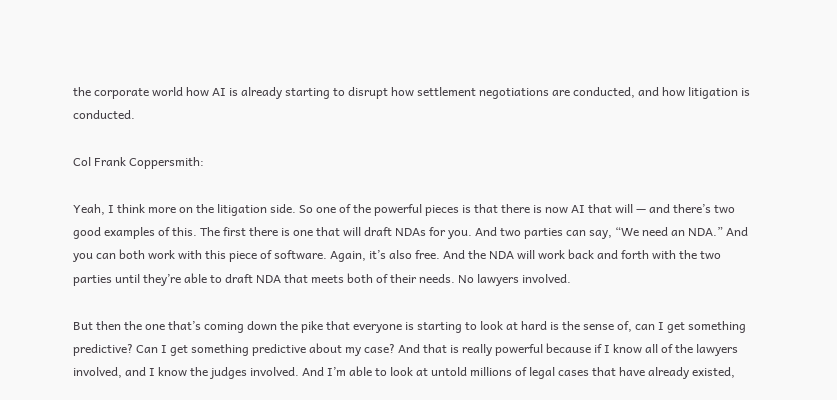the corporate world how AI is already starting to disrupt how settlement negotiations are conducted, and how litigation is conducted.

Col Frank Coppersmith:

Yeah, I think more on the litigation side. So one of the powerful pieces is that there is now AI that will — and there’s two good examples of this. The first there is one that will draft NDAs for you. And two parties can say, “We need an NDA.” And you can both work with this piece of software. Again, it’s also free. And the NDA will work back and forth with the two parties until they’re able to draft NDA that meets both of their needs. No lawyers involved.

But then the one that’s coming down the pike that everyone is starting to look at hard is the sense of, can I get something predictive? Can I get something predictive about my case? And that is really powerful because if I know all of the lawyers involved, and I know the judges involved. And I’m able to look at untold millions of legal cases that have already existed,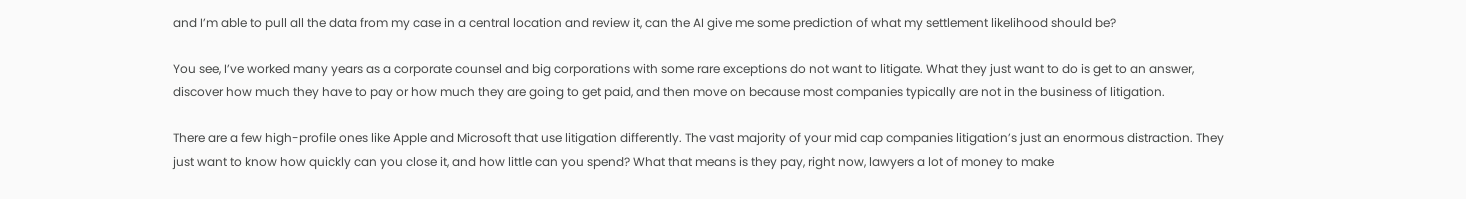and I’m able to pull all the data from my case in a central location and review it, can the AI give me some prediction of what my settlement likelihood should be?

You see, I’ve worked many years as a corporate counsel and big corporations with some rare exceptions do not want to litigate. What they just want to do is get to an answer, discover how much they have to pay or how much they are going to get paid, and then move on because most companies typically are not in the business of litigation.

There are a few high-profile ones like Apple and Microsoft that use litigation differently. The vast majority of your mid cap companies litigation’s just an enormous distraction. They just want to know how quickly can you close it, and how little can you spend? What that means is they pay, right now, lawyers a lot of money to make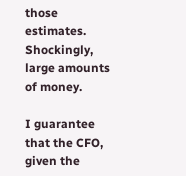those estimates. Shockingly, large amounts of money.

I guarantee that the CFO, given the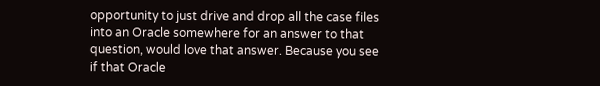opportunity to just drive and drop all the case files into an Oracle somewhere for an answer to that question, would love that answer. Because you see if that Oracle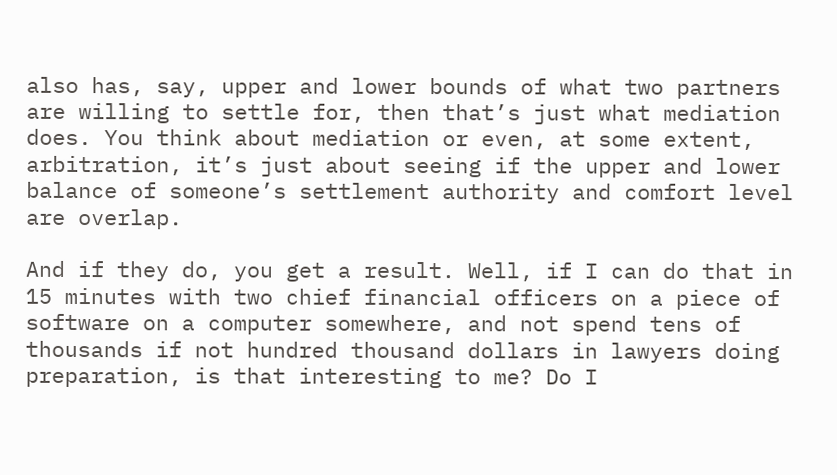also has, say, upper and lower bounds of what two partners are willing to settle for, then that’s just what mediation does. You think about mediation or even, at some extent, arbitration, it’s just about seeing if the upper and lower balance of someone’s settlement authority and comfort level are overlap.

And if they do, you get a result. Well, if I can do that in 15 minutes with two chief financial officers on a piece of software on a computer somewhere, and not spend tens of thousands if not hundred thousand dollars in lawyers doing preparation, is that interesting to me? Do I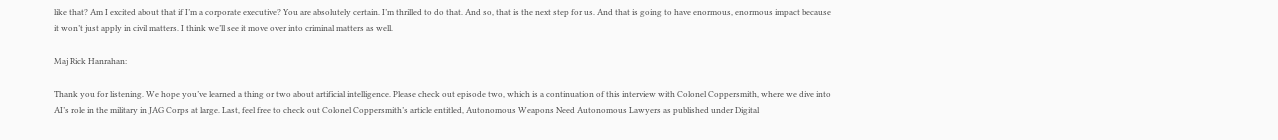like that? Am I excited about that if I’m a corporate executive? You are absolutely certain. I’m thrilled to do that. And so, that is the next step for us. And that is going to have enormous, enormous impact because it won’t just apply in civil matters. I think we’ll see it move over into criminal matters as well.

Maj Rick Hanrahan:

Thank you for listening. We hope you’ve learned a thing or two about artificial intelligence. Please check out episode two, which is a continuation of this interview with Colonel Coppersmith, where we dive into AI’s role in the military in JAG Corps at large. Last, feel free to check out Colonel Coppersmith’s article entitled, Autonomous Weapons Need Autonomous Lawyers as published under Digital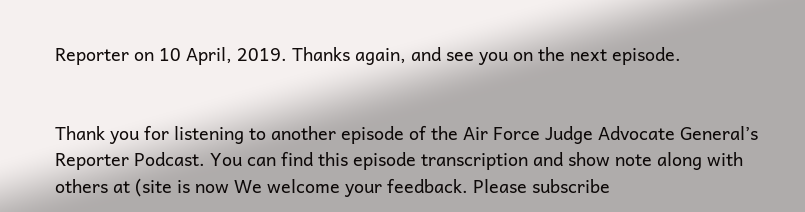Reporter on 10 April, 2019. Thanks again, and see you on the next episode.


Thank you for listening to another episode of the Air Force Judge Advocate General’s Reporter Podcast. You can find this episode transcription and show note along with others at (site is now We welcome your feedback. Please subscribe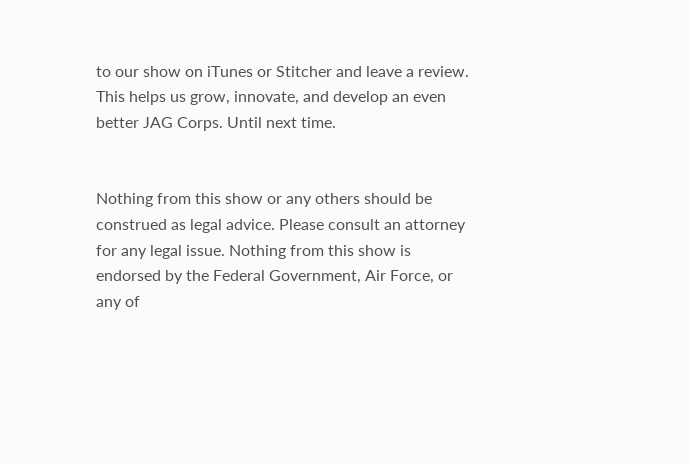to our show on iTunes or Stitcher and leave a review. This helps us grow, innovate, and develop an even better JAG Corps. Until next time.


Nothing from this show or any others should be construed as legal advice. Please consult an attorney for any legal issue. Nothing from this show is endorsed by the Federal Government, Air Force, or any of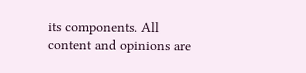its components. All content and opinions are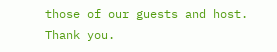those of our guests and host. Thank you.